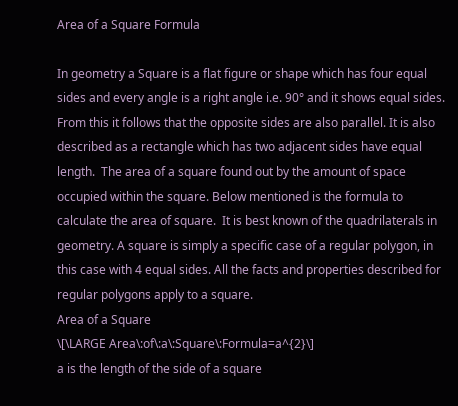Area of a Square Formula

In geometry a Square is a flat figure or shape which has four equal sides and every angle is a right angle i.e. 90° and it shows equal sides. From this it follows that the opposite sides are also parallel. It is also described as a rectangle which has two adjacent sides have equal length.  The area of a square found out by the amount of space occupied within the square. Below mentioned is the formula to calculate the area of square.  It is best known of the quadrilaterals in geometry. A square is simply a specific case of a regular polygon, in this case with 4 equal sides. All the facts and properties described for regular polygons apply to a square.
Area of a Square
\[\LARGE Area\:of\:a\:Square\:Formula=a^{2}\]
a is the length of the side of a square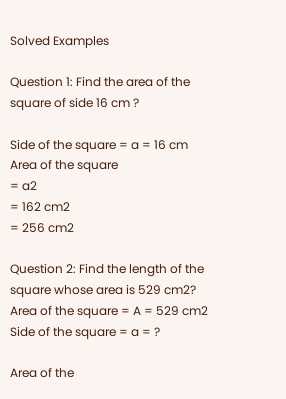Solved Examples

Question 1: Find the area of the square of side 16 cm ?

Side of the square = a = 16 cm
Area of the square
= a2
= 162 cm2
= 256 cm2

Question 2: Find the length of the square whose area is 529 cm2?
Area of the square = A = 529 cm2
Side of the square = a = ?

Area of the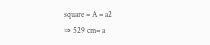square = A = a2
⇒ 529 cm= a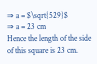⇒ a = $\sqrt{529}$
⇒ a = 23 cm
Hence the length of the side of this square is 23 cm.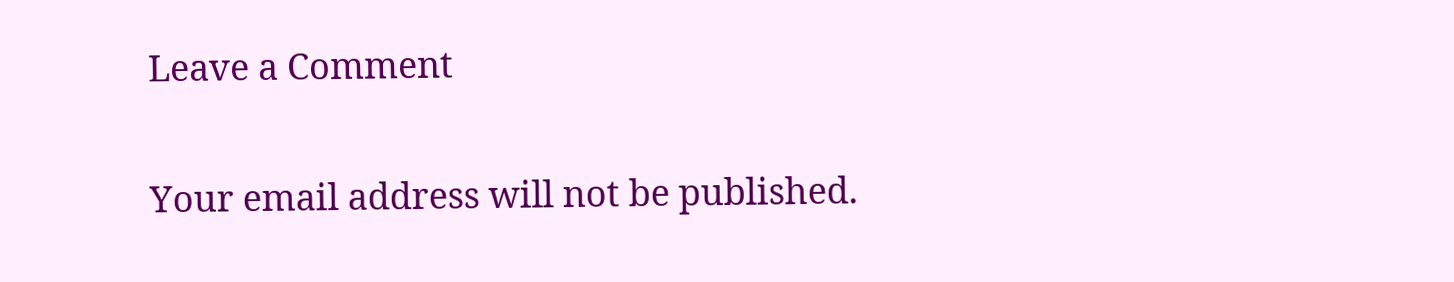Leave a Comment

Your email address will not be published.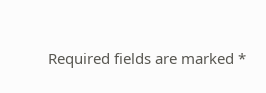Required fields are marked *